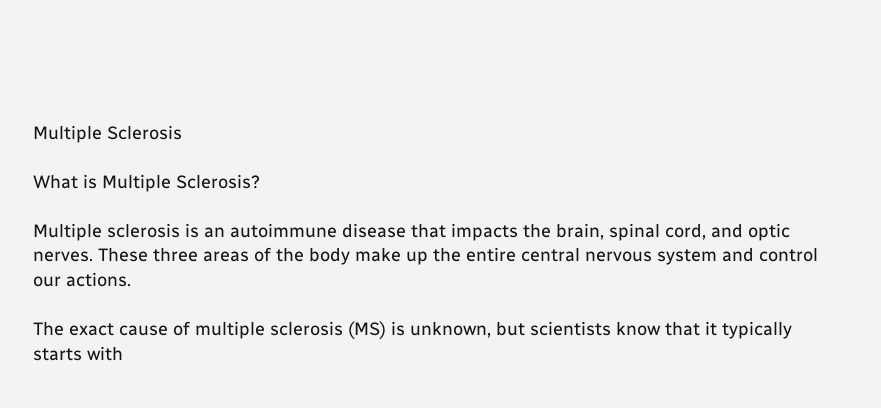Multiple Sclerosis

What is Multiple Sclerosis?

Multiple sclerosis is an autoimmune disease that impacts the brain, spinal cord, and optic nerves. These three areas of the body make up the entire central nervous system and control our actions.

The exact cause of multiple sclerosis (MS) is unknown, but scientists know that it typically starts with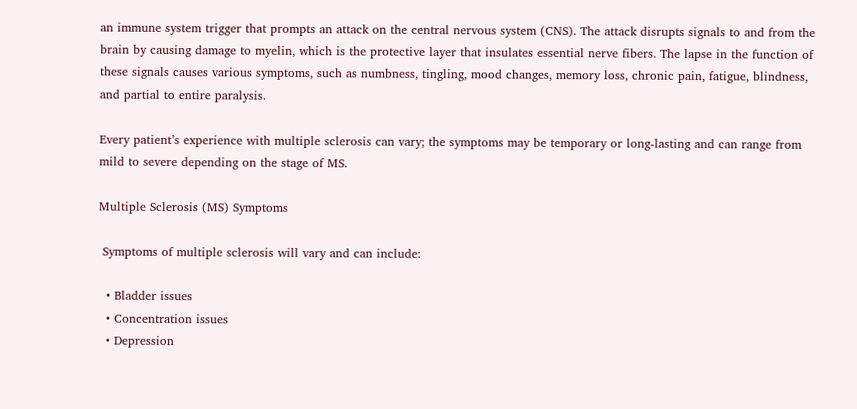an immune system trigger that prompts an attack on the central nervous system (CNS). The attack disrupts signals to and from the brain by causing damage to myelin, which is the protective layer that insulates essential nerve fibers. The lapse in the function of these signals causes various symptoms, such as numbness, tingling, mood changes, memory loss, chronic pain, fatigue, blindness, and partial to entire paralysis.

Every patient’s experience with multiple sclerosis can vary; the symptoms may be temporary or long-lasting and can range from mild to severe depending on the stage of MS.

Multiple Sclerosis (MS) Symptoms

 Symptoms of multiple sclerosis will vary and can include:

  • Bladder issues
  • Concentration issues
  • Depression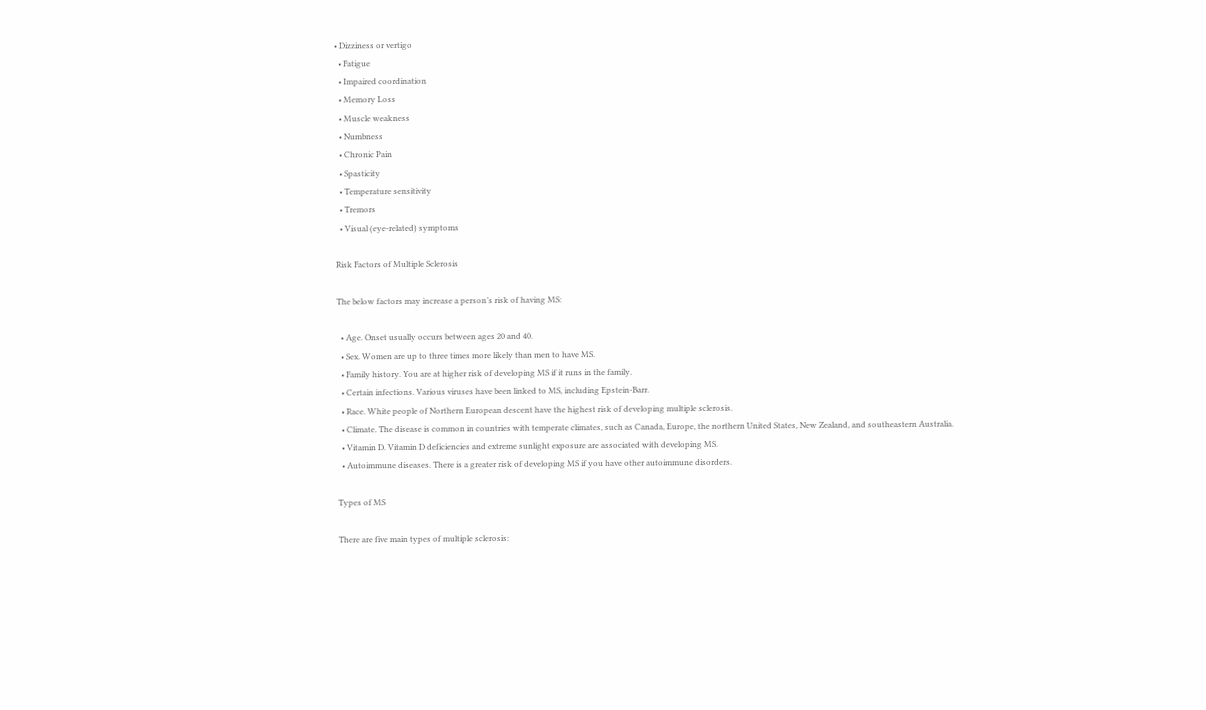• Dizziness or vertigo
  • Fatigue
  • Impaired coordination
  • Memory Loss
  • Muscle weakness
  • Numbness
  • Chronic Pain
  • Spasticity
  • Temperature sensitivity
  • Tremors
  • Visual (eye-related) symptoms

Risk Factors of Multiple Sclerosis

The below factors may increase a person’s risk of having MS:

  • Age. Onset usually occurs between ages 20 and 40.
  • Sex. Women are up to three times more likely than men to have MS.
  • Family history. You are at higher risk of developing MS if it runs in the family.
  • Certain infections. Various viruses have been linked to MS, including Epstein-Barr.
  • Race. White people of Northern European descent have the highest risk of developing multiple sclerosis.
  • Climate. The disease is common in countries with temperate climates, such as Canada, Europe, the northern United States, New Zealand, and southeastern Australia.
  • Vitamin D. Vitamin D deficiencies and extreme sunlight exposure are associated with developing MS.
  • Autoimmune diseases. There is a greater risk of developing MS if you have other autoimmune disorders.

Types of MS

There are five main types of multiple sclerosis: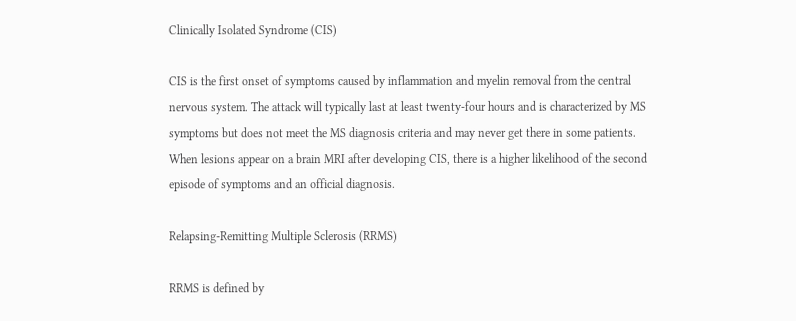Clinically Isolated Syndrome (CIS)

CIS is the first onset of symptoms caused by inflammation and myelin removal from the central nervous system. The attack will typically last at least twenty-four hours and is characterized by MS symptoms but does not meet the MS diagnosis criteria and may never get there in some patients. When lesions appear on a brain MRI after developing CIS, there is a higher likelihood of the second episode of symptoms and an official diagnosis.

Relapsing-Remitting Multiple Sclerosis (RRMS)

RRMS is defined by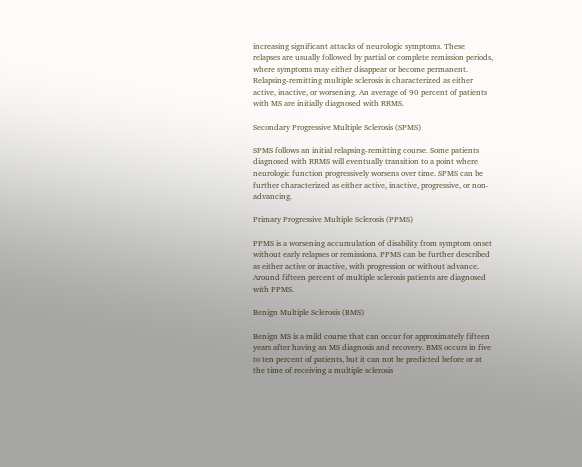increasing significant attacks of neurologic symptoms. These relapses are usually followed by partial or complete remission periods, where symptoms may either disappear or become permanent. Relapsing-remitting multiple sclerosis is characterized as either active, inactive, or worsening. An average of 90 percent of patients with MS are initially diagnosed with RRMS.

Secondary Progressive Multiple Sclerosis (SPMS)

SPMS follows an initial relapsing-remitting course. Some patients diagnosed with RRMS will eventually transition to a point where neurologic function progressively worsens over time. SPMS can be further characterized as either active, inactive, progressive, or non-advancing.

Primary Progressive Multiple Sclerosis (PPMS)

PPMS is a worsening accumulation of disability from symptom onset without early relapses or remissions. PPMS can be further described as either active or inactive, with progression or without advance. Around fifteen percent of multiple sclerosis patients are diagnosed with PPMS.

Benign Multiple Sclerosis (BMS)

Benign MS is a mild course that can occur for approximately fifteen years after having an MS diagnosis and recovery. BMS occurs in five to ten percent of patients, but it can not be predicted before or at the time of receiving a multiple sclerosis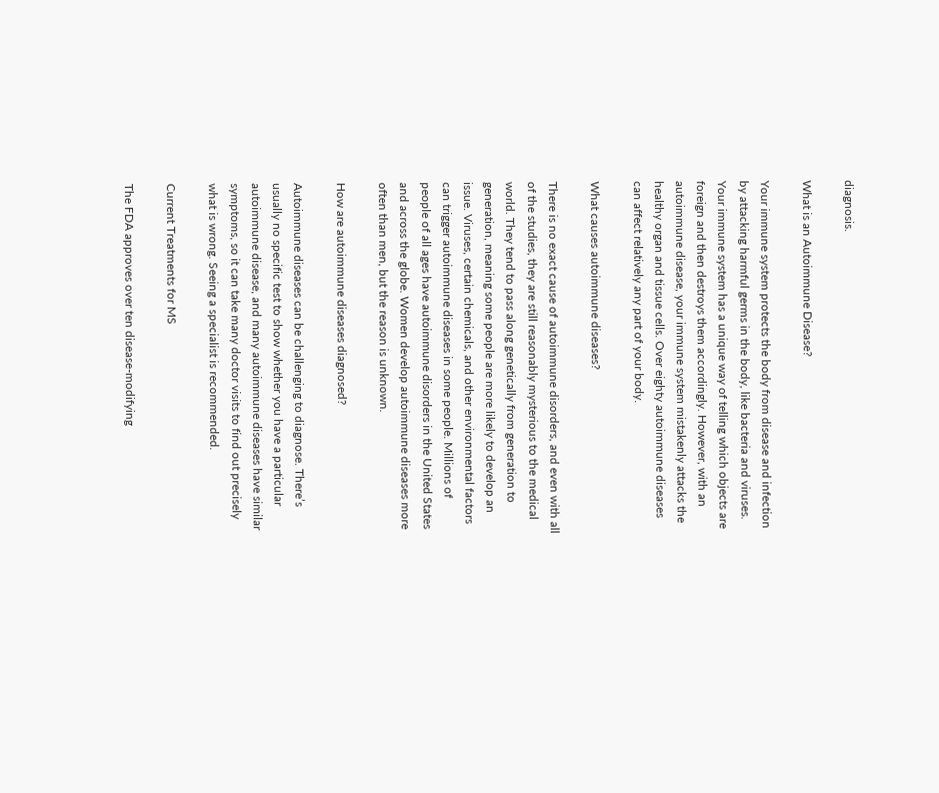diagnosis.

What is an Autoimmune Disease?

Your immune system protects the body from disease and infection by attacking harmful germs in the body, like bacteria and viruses. Your immune system has a unique way of telling which objects are foreign and then destroys them accordingly. However, with an autoimmune disease, your immune system mistakenly attacks the healthy organ and tissue cells. Over eighty autoimmune diseases can affect relatively any part of your body.

What causes autoimmune diseases?

There is no exact cause of autoimmune disorders, and even with all of the studies, they are still reasonably mysterious to the medical world. They tend to pass along genetically from generation to generation, meaning some people are more likely to develop an issue. Viruses, certain chemicals, and other environmental factors can trigger autoimmune diseases in some people. Millions of people of all ages have autoimmune disorders in the United States and across the globe. Women develop autoimmune diseases more often than men, but the reason is unknown.

How are autoimmune diseases diagnosed?

Autoimmune diseases can be challenging to diagnose. There’s usually no specific test to show whether you have a particular autoimmune disease, and many autoimmune diseases have similar symptoms, so it can take many doctor visits to find out precisely what is wrong. Seeing a specialist is recommended.

Current Treatments for MS

The FDA approves over ten disease-modifying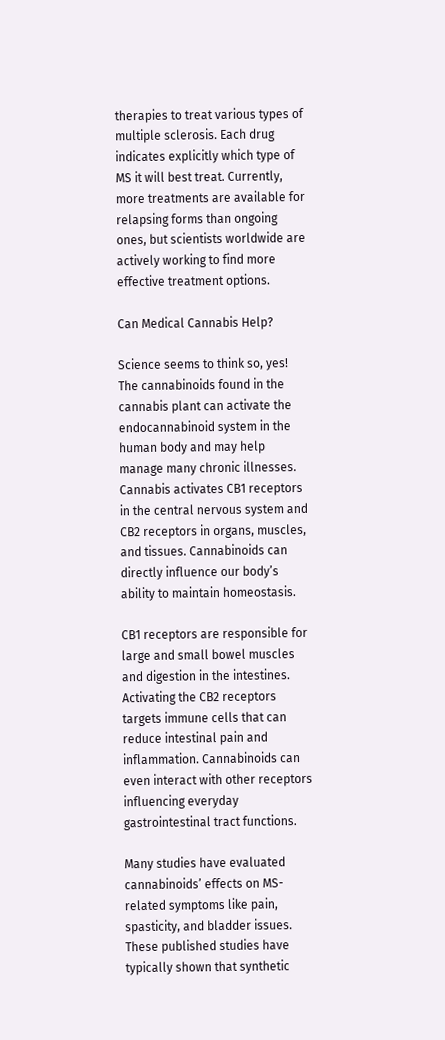therapies to treat various types of multiple sclerosis. Each drug indicates explicitly which type of MS it will best treat. Currently, more treatments are available for relapsing forms than ongoing ones, but scientists worldwide are actively working to find more effective treatment options.

Can Medical Cannabis Help?

Science seems to think so, yes! The cannabinoids found in the cannabis plant can activate the endocannabinoid system in the human body and may help manage many chronic illnesses. Cannabis activates CB1 receptors in the central nervous system and CB2 receptors in organs, muscles, and tissues. Cannabinoids can directly influence our body’s ability to maintain homeostasis.

CB1 receptors are responsible for large and small bowel muscles and digestion in the intestines. Activating the CB2 receptors targets immune cells that can reduce intestinal pain and inflammation. Cannabinoids can even interact with other receptors influencing everyday gastrointestinal tract functions.

Many studies have evaluated cannabinoids’ effects on MS-related symptoms like pain, spasticity, and bladder issues. These published studies have typically shown that synthetic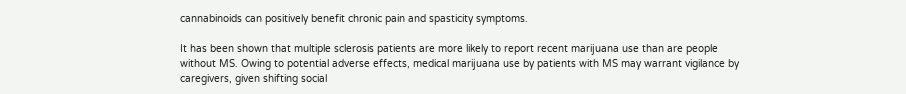cannabinoids can positively benefit chronic pain and spasticity symptoms.

It has been shown that multiple sclerosis patients are more likely to report recent marijuana use than are people without MS. Owing to potential adverse effects, medical marijuana use by patients with MS may warrant vigilance by caregivers, given shifting social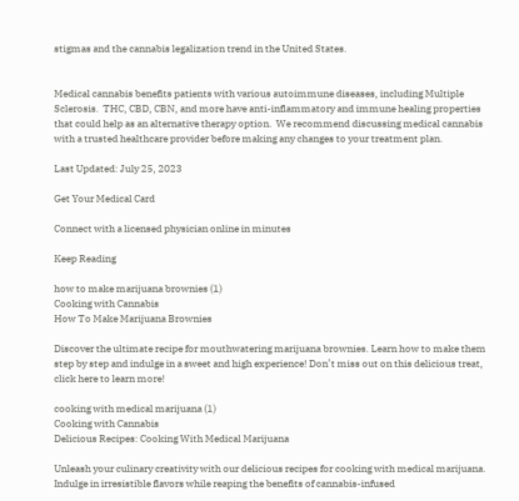stigmas and the cannabis legalization trend in the United States.


Medical cannabis benefits patients with various autoimmune diseases, including Multiple Sclerosis.  THC, CBD, CBN, and more have anti-inflammatory and immune healing properties that could help as an alternative therapy option.  We recommend discussing medical cannabis with a trusted healthcare provider before making any changes to your treatment plan.

Last Updated: July 25, 2023

Get Your Medical Card

Connect with a licensed physician online in minutes

Keep Reading

how to make marijuana brownies (1)
Cooking with Cannabis
How To Make Marijuana Brownies

Discover the ultimate recipe for mouthwatering marijuana brownies. Learn how to make them step by step and indulge in a sweet and high experience! Don’t miss out on this delicious treat, click here to learn more!

cooking with medical marijuana (1)
Cooking with Cannabis
Delicious Recipes: Cooking With Medical Marijuana

Unleash your culinary creativity with our delicious recipes for cooking with medical marijuana. Indulge in irresistible flavors while reaping the benefits of cannabis-infused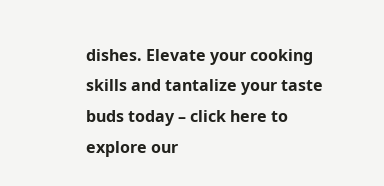dishes. Elevate your cooking skills and tantalize your taste buds today – click here to explore our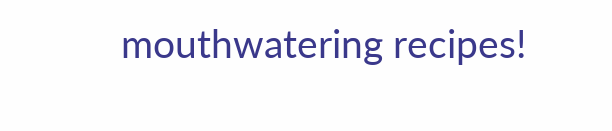mouthwatering recipes!